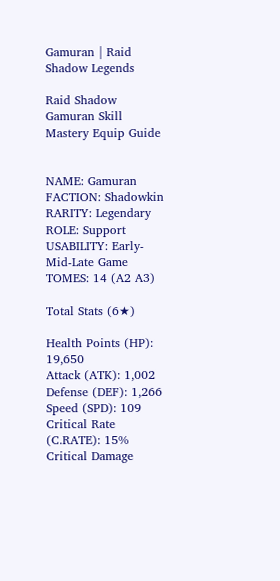Gamuran | Raid Shadow Legends

Raid Shadow Gamuran Skill Mastery Equip Guide


NAME: Gamuran
FACTION: Shadowkin
RARITY: Legendary
ROLE: Support
USABILITY: Early-Mid-Late Game
TOMES: 14 (A2 A3)

Total Stats (6★)

Health Points (HP): 19,650
Attack (ATK): 1,002
Defense (DEF): 1,266
Speed (SPD): 109
Critical Rate (C.RATE): 15%
Critical Damage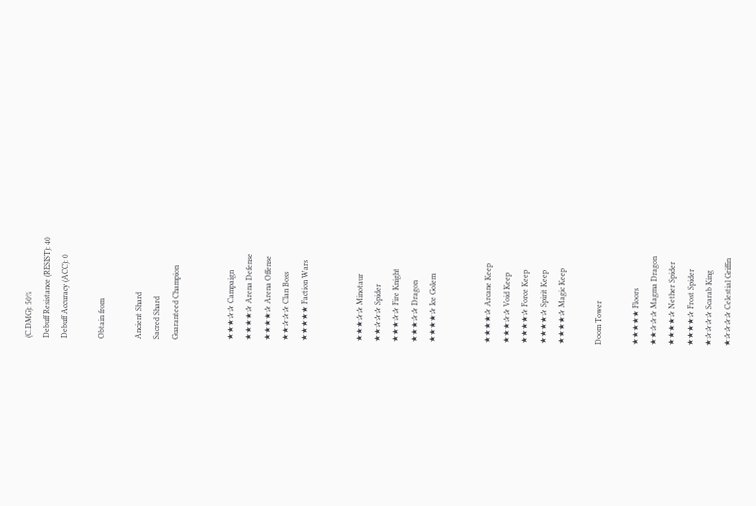(C.DMG): 50%
Debuff Resistance (RESIST): 40
Debuff Accuracy (ACC): 0

Obtain from

Ancient Shard
Sacred Shard
Guaranteed Champion


★★★✰✰ Campaign
★★★★✰ Arena Defense
★★★★✰ Arena Offense
★★✰✰✰ Clan Boss
★★★★★ Faction Wars


★★★✰✰ Minotaur
★★✰✰✰ Spider
★★★✰✰ Fire Knight
★★★✰✰ Dragon
★★★★✰ Ice Golem


★★★★✰ Arcane Keep
★★★✰✰ Void Keep
★★★★✰ Force Keep
★★★★✰ Spirit Keep
★★★★✰ Magic Keep

Doom Tower

★★★★★ Floors
★★✰✰✰ Magma Dragon
★★★★✰ Nether Spider
★★★★✰ Frost Spider
★✰✰✰✰ Scarab King
★✰✰✰✰ Celestial Griffin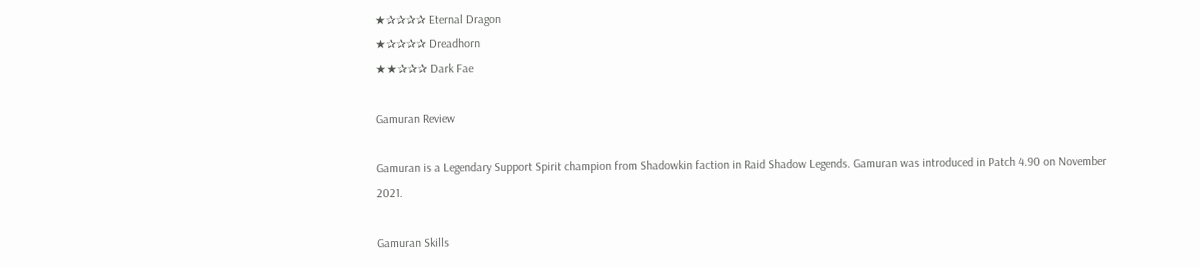★✰✰✰✰ Eternal Dragon
★✰✰✰✰ Dreadhorn
★★✰✰✰ Dark Fae

Gamuran Review

Gamuran is a Legendary Support Spirit champion from Shadowkin faction in Raid Shadow Legends. Gamuran was introduced in Patch 4.90 on November 2021.

Gamuran Skills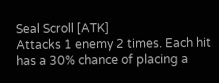Seal Scroll [ATK]
Attacks 1 enemy 2 times. Each hit has a 30% chance of placing a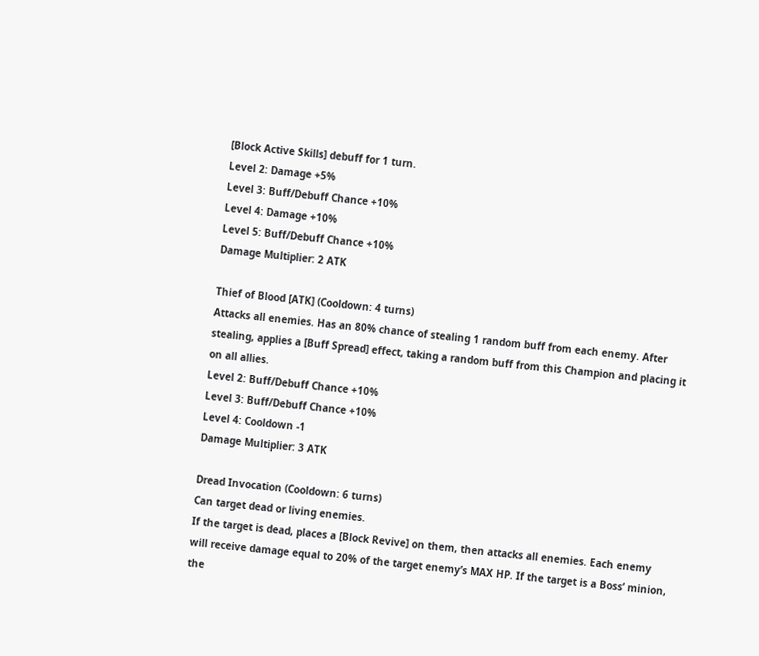[Block Active Skills] debuff for 1 turn.
Level 2: Damage +5%
Level 3: Buff/Debuff Chance +10%
Level 4: Damage +10%
Level 5: Buff/Debuff Chance +10%
Damage Multiplier: 2 ATK

Thief of Blood [ATK] (Cooldown: 4 turns)
Attacks all enemies. Has an 80% chance of stealing 1 random buff from each enemy. After stealing, applies a [Buff Spread] effect, taking a random buff from this Champion and placing it on all allies.
Level 2: Buff/Debuff Chance +10%
Level 3: Buff/Debuff Chance +10%
Level 4: Cooldown -1
Damage Multiplier: 3 ATK

Dread Invocation (Cooldown: 6 turns)
Can target dead or living enemies.
If the target is dead, places a [Block Revive] on them, then attacks all enemies. Each enemy will receive damage equal to 20% of the target enemy’s MAX HP. If the target is a Boss’ minion, the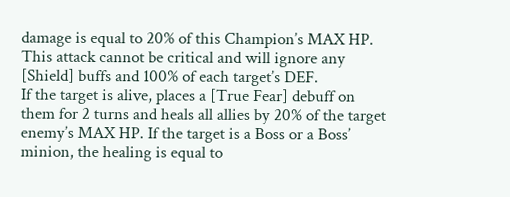damage is equal to 20% of this Champion’s MAX HP. This attack cannot be critical and will ignore any [Shield] buffs and 100% of each target’s DEF.
If the target is alive, places a [True Fear] debuff on them for 2 turns and heals all allies by 20% of the target enemy’s MAX HP. If the target is a Boss or a Boss’ minion, the healing is equal to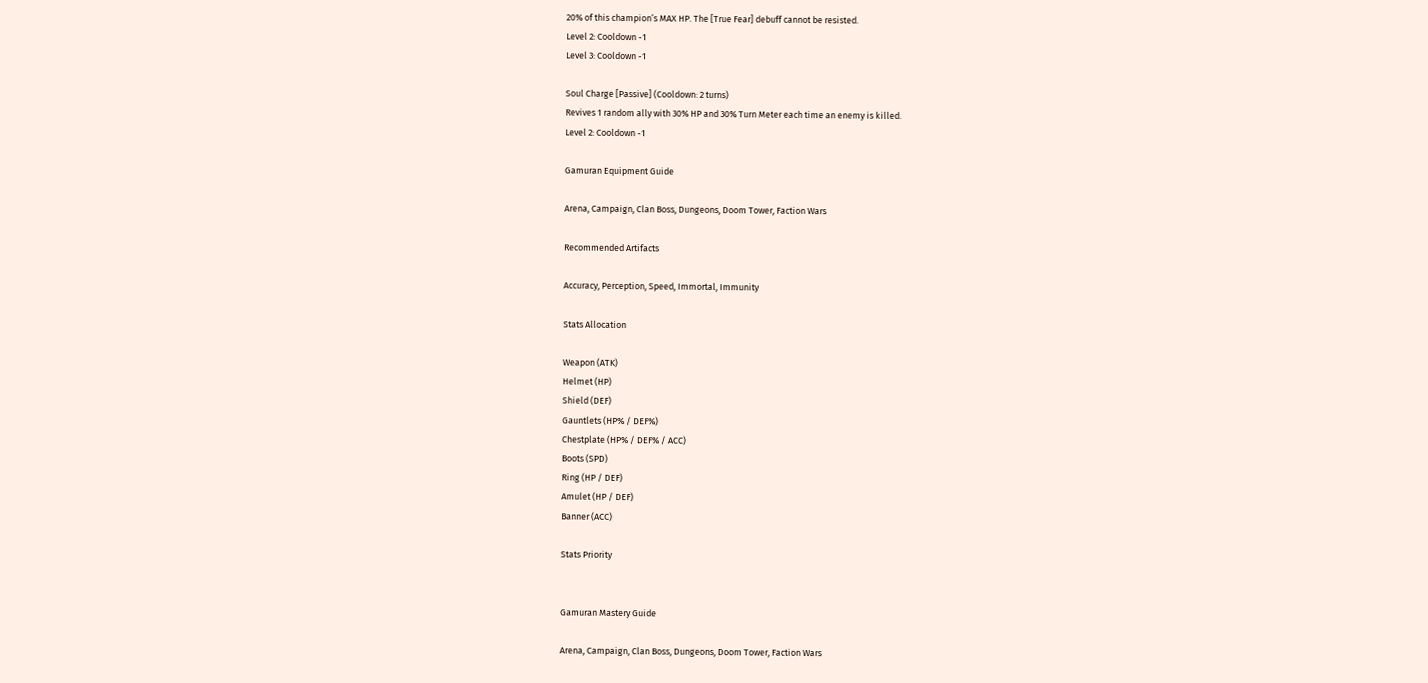20% of this champion’s MAX HP. The [True Fear] debuff cannot be resisted.
Level 2: Cooldown -1
Level 3: Cooldown -1

Soul Charge [Passive] (Cooldown: 2 turns)
Revives 1 random ally with 30% HP and 30% Turn Meter each time an enemy is killed.
Level 2: Cooldown -1

Gamuran Equipment Guide

Arena, Campaign, Clan Boss, Dungeons, Doom Tower, Faction Wars

Recommended Artifacts

Accuracy, Perception, Speed, Immortal, Immunity

Stats Allocation

Weapon (ATK)
Helmet (HP)
Shield (DEF)
Gauntlets (HP% / DEF%)
Chestplate (HP% / DEF% / ACC)
Boots (SPD)
Ring (HP / DEF)
Amulet (HP / DEF)
Banner (ACC)

Stats Priority


Gamuran Mastery Guide

Arena, Campaign, Clan Boss, Dungeons, Doom Tower, Faction Wars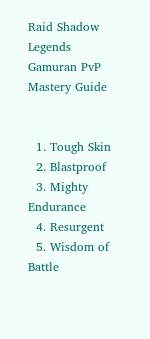Raid Shadow Legends Gamuran PvP Mastery Guide


  1. Tough Skin
  2. Blastproof
  3. Mighty Endurance
  4. Resurgent
  5. Wisdom of Battle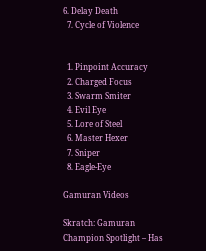6. Delay Death
  7. Cycle of Violence


  1. Pinpoint Accuracy
  2. Charged Focus
  3. Swarm Smiter
  4. Evil Eye
  5. Lore of Steel
  6. Master Hexer
  7. Sniper
  8. Eagle-Eye

Gamuran Videos

Skratch: Gamuran Champion Spotlight – Has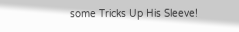some Tricks Up His Sleeve!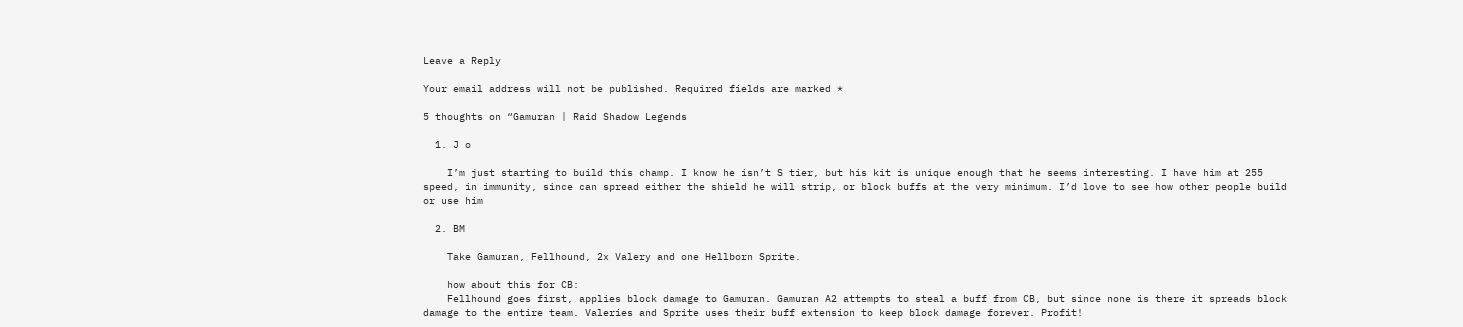Leave a Reply

Your email address will not be published. Required fields are marked *

5 thoughts on “Gamuran | Raid Shadow Legends

  1. J o

    I’m just starting to build this champ. I know he isn’t S tier, but his kit is unique enough that he seems interesting. I have him at 255 speed, in immunity, since can spread either the shield he will strip, or block buffs at the very minimum. I’d love to see how other people build or use him

  2. BM

    Take Gamuran, Fellhound, 2x Valery and one Hellborn Sprite.

    how about this for CB:
    Fellhound goes first, applies block damage to Gamuran. Gamuran A2 attempts to steal a buff from CB, but since none is there it spreads block damage to the entire team. Valeries and Sprite uses their buff extension to keep block damage forever. Profit!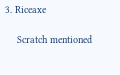3. Riceaxe

    Scratch mentioned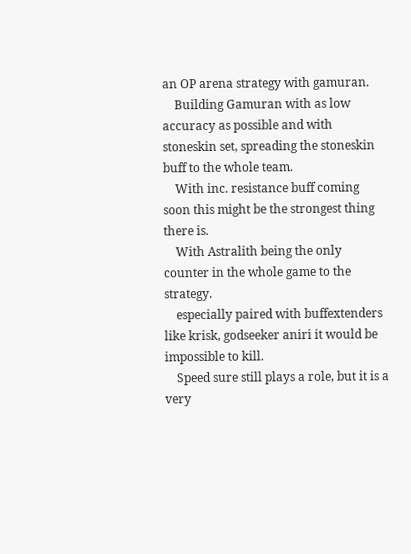an OP arena strategy with gamuran.
    Building Gamuran with as low accuracy as possible and with stoneskin set, spreading the stoneskin buff to the whole team.
    With inc. resistance buff coming soon this might be the strongest thing there is.
    With Astralith being the only counter in the whole game to the strategy.
    especially paired with buffextenders like krisk, godseeker aniri it would be impossible to kill.
    Speed sure still plays a role, but it is a very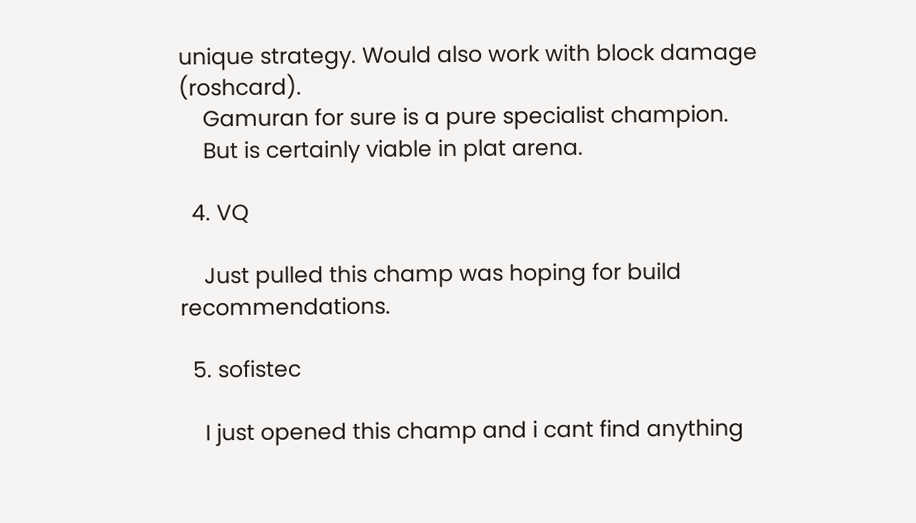unique strategy. Would also work with block damage (roshcard).
    Gamuran for sure is a pure specialist champion.
    But is certainly viable in plat arena.

  4. VQ

    Just pulled this champ was hoping for build recommendations.

  5. sofistec

    I just opened this champ and i cant find anything